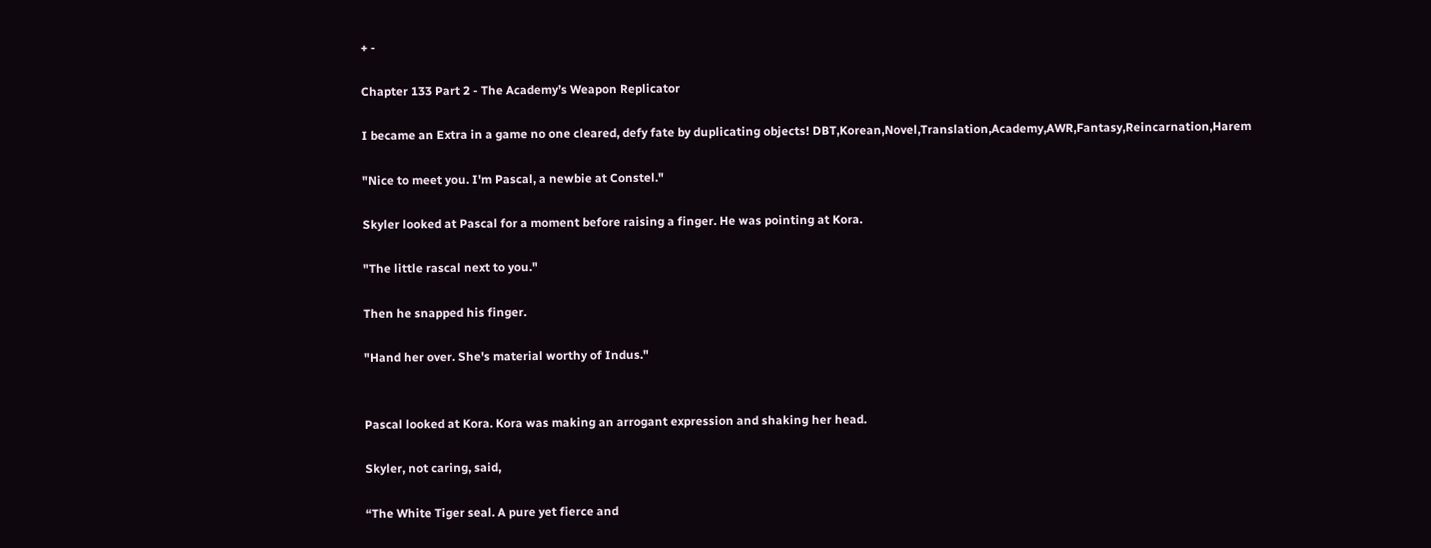+ -

Chapter 133 Part 2 - The Academy’s Weapon Replicator

I became an Extra in a game no one cleared, defy fate by duplicating objects! DBT,Korean,Novel,Translation,Academy,AWR,Fantasy,Reincarnation,Harem

"Nice to meet you. I'm Pascal, a newbie at Constel."

Skyler looked at Pascal for a moment before raising a finger. He was pointing at Kora.

"The little rascal next to you."

Then he snapped his finger.

"Hand her over. She's material worthy of Indus."


Pascal looked at Kora. Kora was making an arrogant expression and shaking her head.

Skyler, not caring, said,

“The White Tiger seal. A pure yet fierce and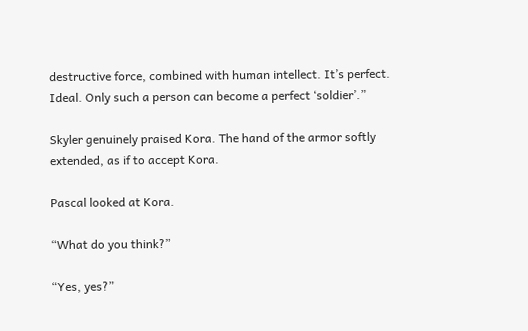destructive force, combined with human intellect. It’s perfect. Ideal. Only such a person can become a perfect ‘soldier’.”

Skyler genuinely praised Kora. The hand of the armor softly extended, as if to accept Kora.

Pascal looked at Kora.

“What do you think?”

“Yes, yes?”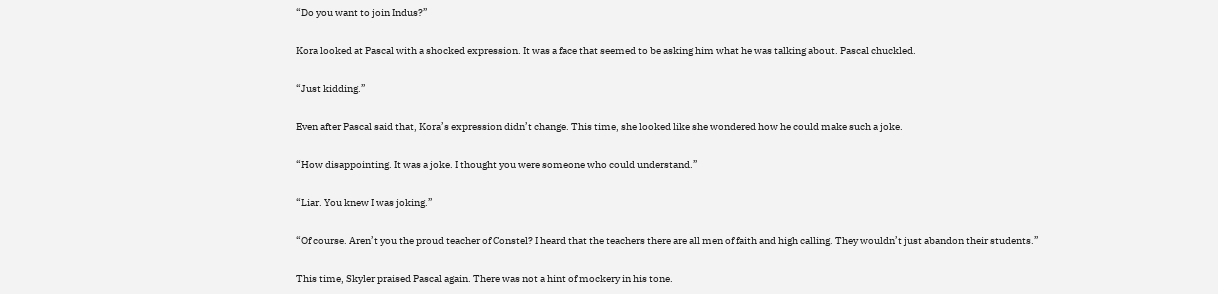“Do you want to join Indus?”

Kora looked at Pascal with a shocked expression. It was a face that seemed to be asking him what he was talking about. Pascal chuckled.

“Just kidding.”

Even after Pascal said that, Kora’s expression didn’t change. This time, she looked like she wondered how he could make such a joke.

“How disappointing. It was a joke. I thought you were someone who could understand.”

“Liar. You knew I was joking.”

“Of course. Aren’t you the proud teacher of Constel? I heard that the teachers there are all men of faith and high calling. They wouldn’t just abandon their students.”

This time, Skyler praised Pascal again. There was not a hint of mockery in his tone.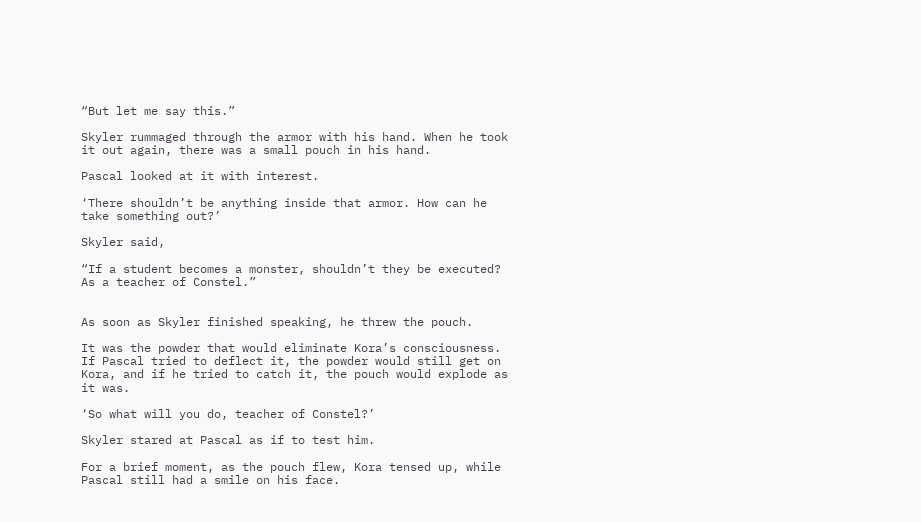“But let me say this.”

Skyler rummaged through the armor with his hand. When he took it out again, there was a small pouch in his hand.

Pascal looked at it with interest.

‘There shouldn’t be anything inside that armor. How can he take something out?’

Skyler said,

“If a student becomes a monster, shouldn’t they be executed? As a teacher of Constel.”


As soon as Skyler finished speaking, he threw the pouch.

It was the powder that would eliminate Kora’s consciousness. If Pascal tried to deflect it, the powder would still get on Kora, and if he tried to catch it, the pouch would explode as it was.

‘So what will you do, teacher of Constel?’

Skyler stared at Pascal as if to test him.

For a brief moment, as the pouch flew, Kora tensed up, while Pascal still had a smile on his face.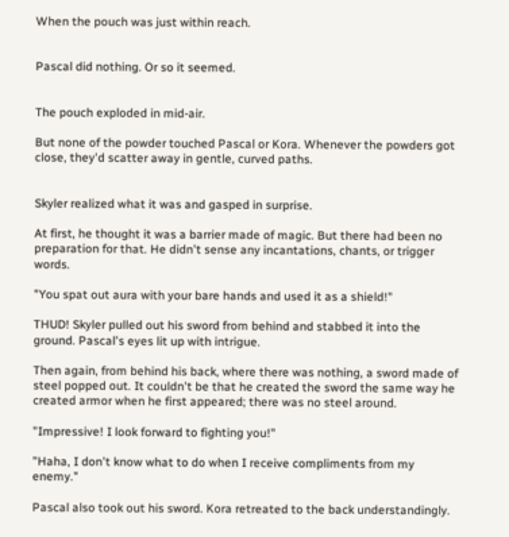When the pouch was just within reach.


Pascal did nothing. Or so it seemed.


The pouch exploded in mid-air.

But none of the powder touched Pascal or Kora. Whenever the powders got close, they'd scatter away in gentle, curved paths.


Skyler realized what it was and gasped in surprise.

At first, he thought it was a barrier made of magic. But there had been no preparation for that. He didn't sense any incantations, chants, or trigger words.

"You spat out aura with your bare hands and used it as a shield!"

THUD! Skyler pulled out his sword from behind and stabbed it into the ground. Pascal's eyes lit up with intrigue.

Then again, from behind his back, where there was nothing, a sword made of steel popped out. It couldn't be that he created the sword the same way he created armor when he first appeared; there was no steel around.

"Impressive! I look forward to fighting you!"

"Haha, I don't know what to do when I receive compliments from my enemy."

Pascal also took out his sword. Kora retreated to the back understandingly.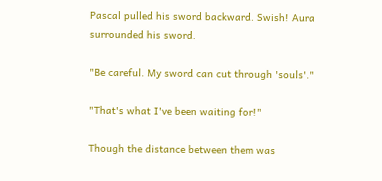Pascal pulled his sword backward. Swish! Aura surrounded his sword.

"Be careful. My sword can cut through 'souls'."

"That's what I've been waiting for!"

Though the distance between them was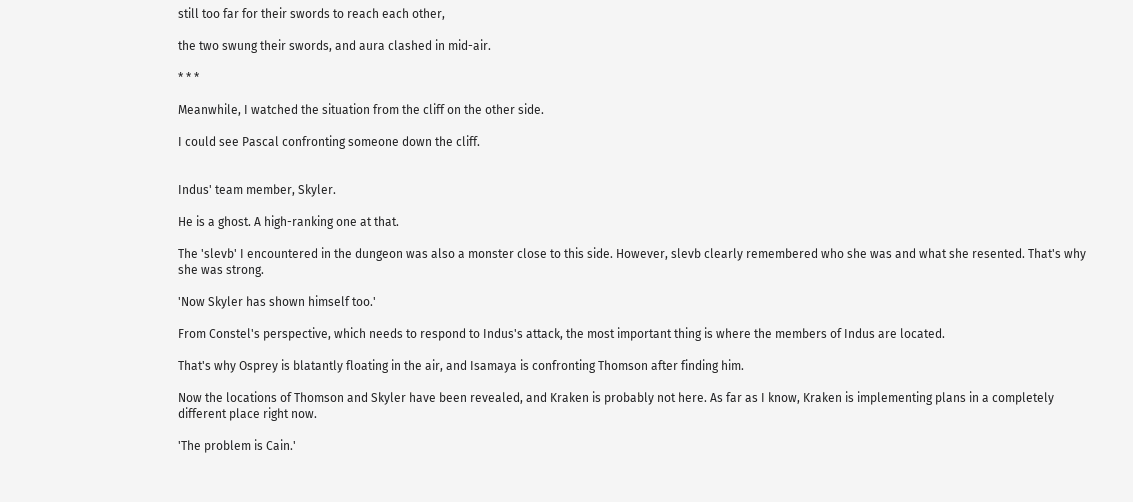still too far for their swords to reach each other,

the two swung their swords, and aura clashed in mid-air.

* * *

Meanwhile, I watched the situation from the cliff on the other side.

I could see Pascal confronting someone down the cliff.


Indus' team member, Skyler.

He is a ghost. A high-ranking one at that.

The 'slevb' I encountered in the dungeon was also a monster close to this side. However, slevb clearly remembered who she was and what she resented. That's why she was strong.

'Now Skyler has shown himself too.'

From Constel's perspective, which needs to respond to Indus's attack, the most important thing is where the members of Indus are located.

That's why Osprey is blatantly floating in the air, and Isamaya is confronting Thomson after finding him.

Now the locations of Thomson and Skyler have been revealed, and Kraken is probably not here. As far as I know, Kraken is implementing plans in a completely different place right now.

'The problem is Cain.'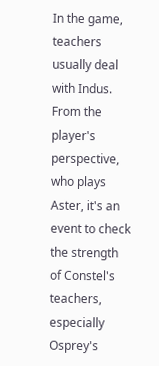In the game, teachers usually deal with Indus. From the player's perspective, who plays Aster, it's an event to check the strength of Constel's teachers, especially Osprey's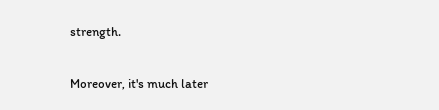strength.

Moreover, it's much later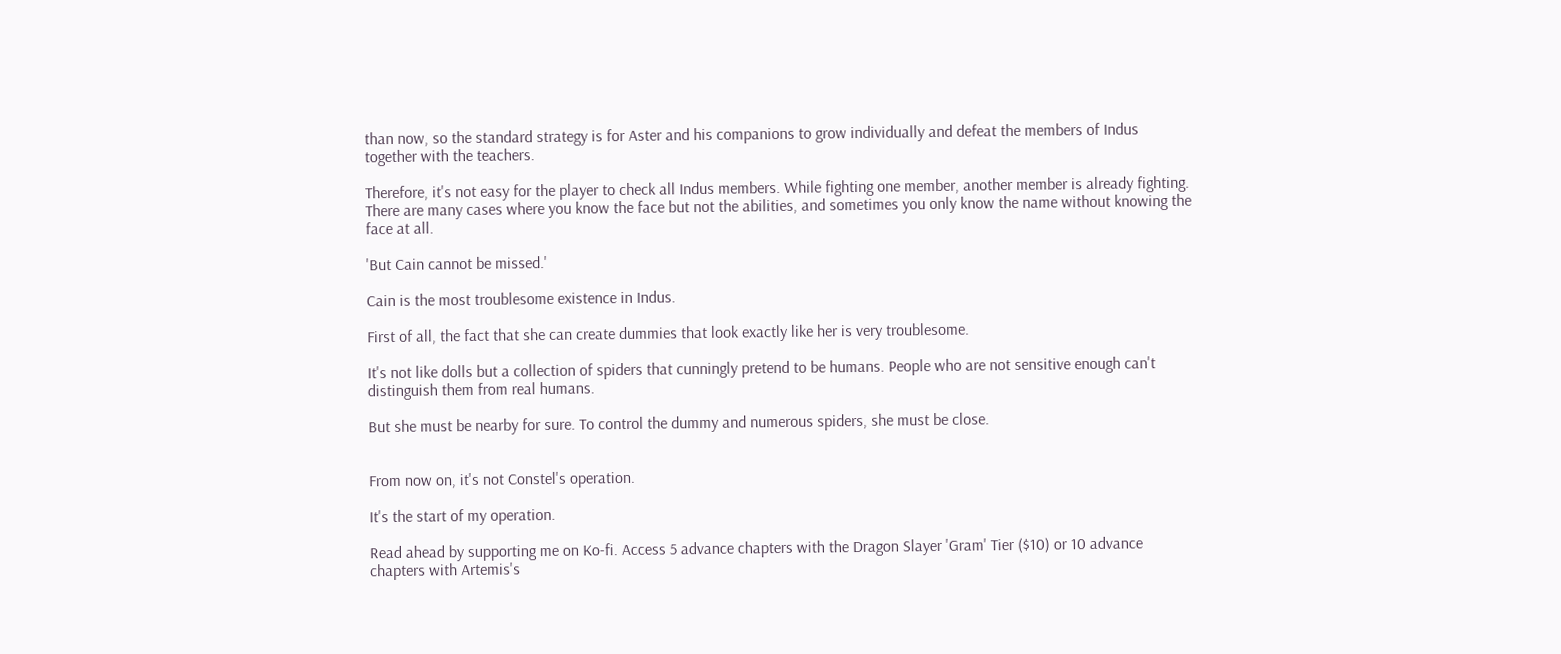than now, so the standard strategy is for Aster and his companions to grow individually and defeat the members of Indus together with the teachers.

Therefore, it's not easy for the player to check all Indus members. While fighting one member, another member is already fighting. There are many cases where you know the face but not the abilities, and sometimes you only know the name without knowing the face at all.

'But Cain cannot be missed.'

Cain is the most troublesome existence in Indus.

First of all, the fact that she can create dummies that look exactly like her is very troublesome.

It's not like dolls but a collection of spiders that cunningly pretend to be humans. People who are not sensitive enough can't distinguish them from real humans.

But she must be nearby for sure. To control the dummy and numerous spiders, she must be close.


From now on, it's not Constel's operation.

It's the start of my operation.

Read ahead by supporting me on Ko-fi. Access 5 advance chapters with the Dragon Slayer 'Gram' Tier ($10) or 10 advance chapters with Artemis's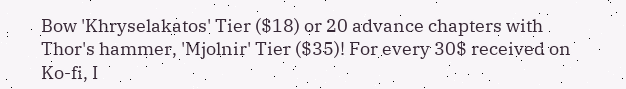Bow 'Khryselakatos' Tier ($18) or 20 advance chapters with Thor's hammer, 'Mjolnir' Tier ($35)! For every 30$ received on Ko-fi, I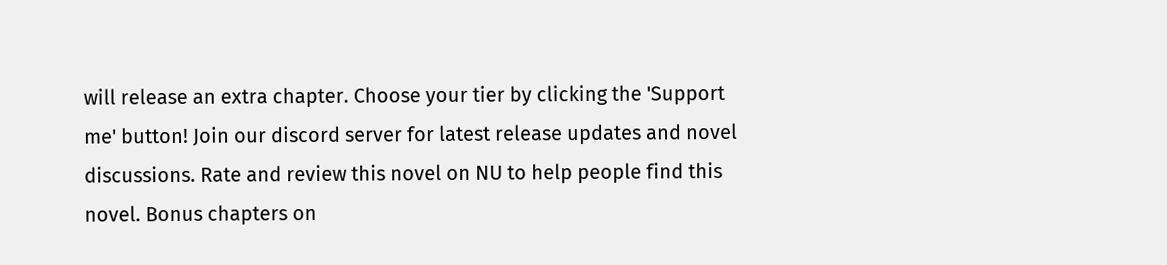will release an extra chapter. Choose your tier by clicking the 'Support me' button! Join our discord server for latest release updates and novel discussions. Rate and review this novel on NU to help people find this novel. Bonus chapters on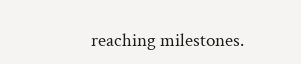reaching milestones.